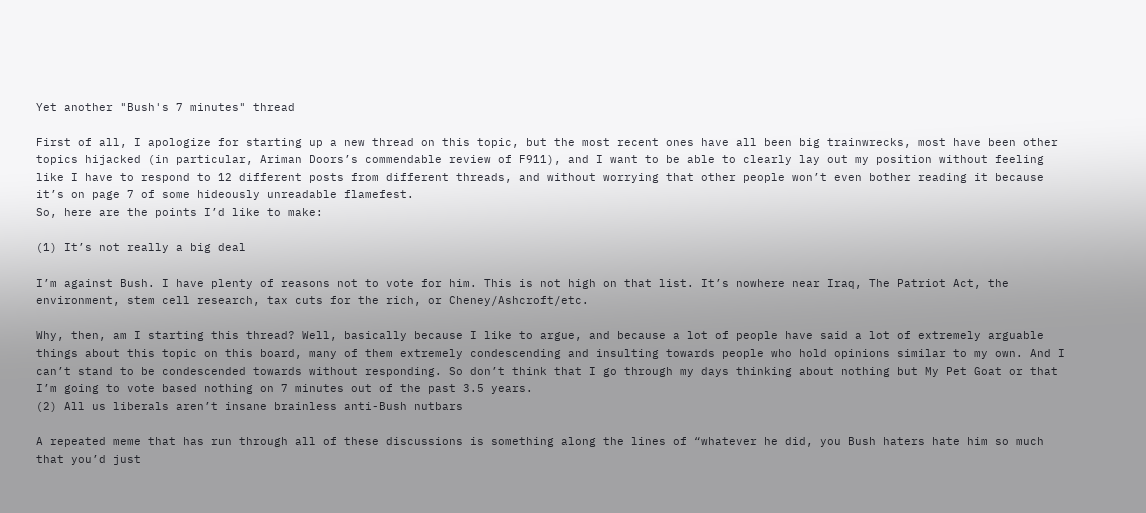Yet another "Bush's 7 minutes" thread

First of all, I apologize for starting up a new thread on this topic, but the most recent ones have all been big trainwrecks, most have been other topics hijacked (in particular, Ariman Doors’s commendable review of F911), and I want to be able to clearly lay out my position without feeling like I have to respond to 12 different posts from different threads, and without worrying that other people won’t even bother reading it because it’s on page 7 of some hideously unreadable flamefest.
So, here are the points I’d like to make:

(1) It’s not really a big deal

I’m against Bush. I have plenty of reasons not to vote for him. This is not high on that list. It’s nowhere near Iraq, The Patriot Act, the environment, stem cell research, tax cuts for the rich, or Cheney/Ashcroft/etc.

Why, then, am I starting this thread? Well, basically because I like to argue, and because a lot of people have said a lot of extremely arguable things about this topic on this board, many of them extremely condescending and insulting towards people who hold opinions similar to my own. And I can’t stand to be condescended towards without responding. So don’t think that I go through my days thinking about nothing but My Pet Goat or that I’m going to vote based nothing on 7 minutes out of the past 3.5 years.
(2) All us liberals aren’t insane brainless anti-Bush nutbars

A repeated meme that has run through all of these discussions is something along the lines of “whatever he did, you Bush haters hate him so much that you’d just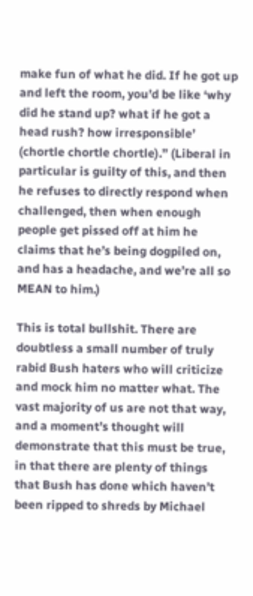make fun of what he did. If he got up and left the room, you’d be like ‘why did he stand up? what if he got a head rush? how irresponsible’ (chortle chortle chortle).” (Liberal in particular is guilty of this, and then he refuses to directly respond when challenged, then when enough people get pissed off at him he claims that he’s being dogpiled on, and has a headache, and we’re all so MEAN to him.)

This is total bullshit. There are doubtless a small number of truly rabid Bush haters who will criticize and mock him no matter what. The vast majority of us are not that way, and a moment’s thought will demonstrate that this must be true, in that there are plenty of things that Bush has done which haven’t been ripped to shreds by Michael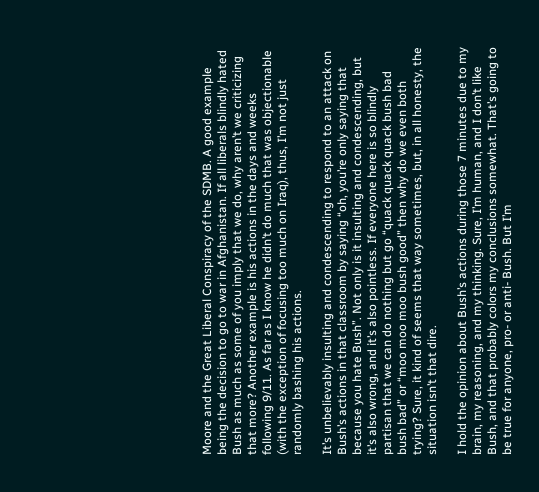Moore and the Great Liberal Conspiracy of the SDMB. A good example being the decision to go to war in Afghanistan. If all liberals blindly hated Bush as much as some of you imply that we do, why aren’t we criticizing that more? Another example is his actions in the days and weeks following 9/11. As far as I know he didn’t do much that was objectionable (with the exception of focusing too much on Iraq), thus, I’m not just randomly bashing his actions.

It’s unbelievably insulting and condescending to respond to an attack on Bush’s actions in that classroom by saying “oh, you’re only saying that because you hate Bush”. Not only is it insulting and condescending, but it’s also wrong, and it’s also pointless. If everyone here is so blindly partisan that we can do nothing but go “quack quack quack bush bad bush bad” or “moo moo moo bush good” then why do we even both trying? Sure, it kind of seems that way sometimes, but, in all honesty, the situation isn’t that dire.

I hold the opinion about Bush’s actions during those 7 minutes due to my brain, my reasoning, and my thinking. Sure, I’m human, and I don’t like Bush, and that probably colors my conclusions somewhat. That’s going to be true for anyone, pro- or anti- Bush. But I’m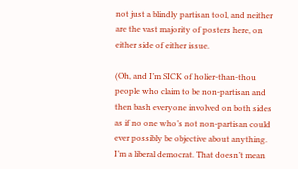not just a blindly partisan tool, and neither are the vast majority of posters here, on either side of either issue.

(Oh, and I’m SICK of holier-than-thou people who claim to be non-partisan and then bash everyone involved on both sides as if no one who’s not non-partisan could ever possibly be objective about anything. I’m a liberal democrat. That doesn’t mean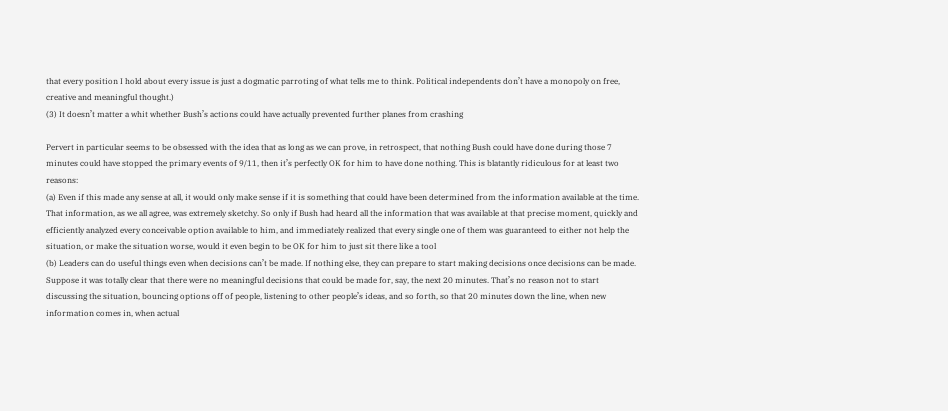that every position I hold about every issue is just a dogmatic parroting of what tells me to think. Political independents don’t have a monopoly on free, creative and meaningful thought.)
(3) It doesn’t matter a whit whether Bush’s actions could have actually prevented further planes from crashing

Pervert in particular seems to be obsessed with the idea that as long as we can prove, in retrospect, that nothing Bush could have done during those 7 minutes could have stopped the primary events of 9/11, then it’s perfectly OK for him to have done nothing. This is blatantly ridiculous for at least two reasons:
(a) Even if this made any sense at all, it would only make sense if it is something that could have been determined from the information available at the time. That information, as we all agree, was extremely sketchy. So only if Bush had heard all the information that was available at that precise moment, quickly and efficiently analyzed every conceivable option available to him, and immediately realized that every single one of them was guaranteed to either not help the situation, or make the situation worse, would it even begin to be OK for him to just sit there like a tool
(b) Leaders can do useful things even when decisions can’t be made. If nothing else, they can prepare to start making decisions once decisions can be made. Suppose it was totally clear that there were no meaningful decisions that could be made for, say, the next 20 minutes. That’s no reason not to start discussing the situation, bouncing options off of people, listening to other people’s ideas, and so forth, so that 20 minutes down the line, when new information comes in, when actual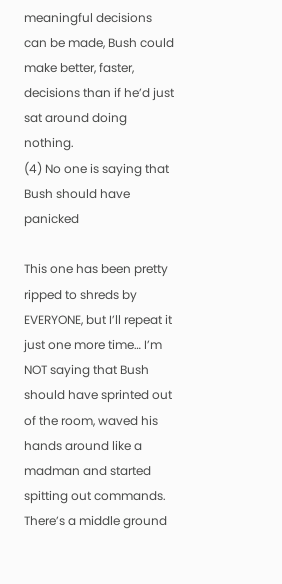meaningful decisions can be made, Bush could make better, faster, decisions than if he’d just sat around doing nothing.
(4) No one is saying that Bush should have panicked

This one has been pretty ripped to shreds by EVERYONE, but I’ll repeat it just one more time… I’m NOT saying that Bush should have sprinted out of the room, waved his hands around like a madman and started spitting out commands. There’s a middle ground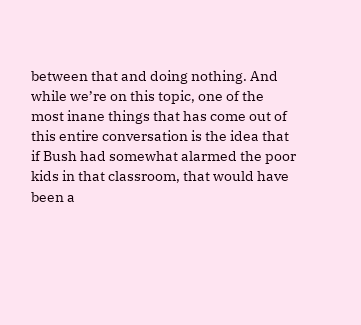between that and doing nothing. And while we’re on this topic, one of the most inane things that has come out of this entire conversation is the idea that if Bush had somewhat alarmed the poor kids in that classroom, that would have been a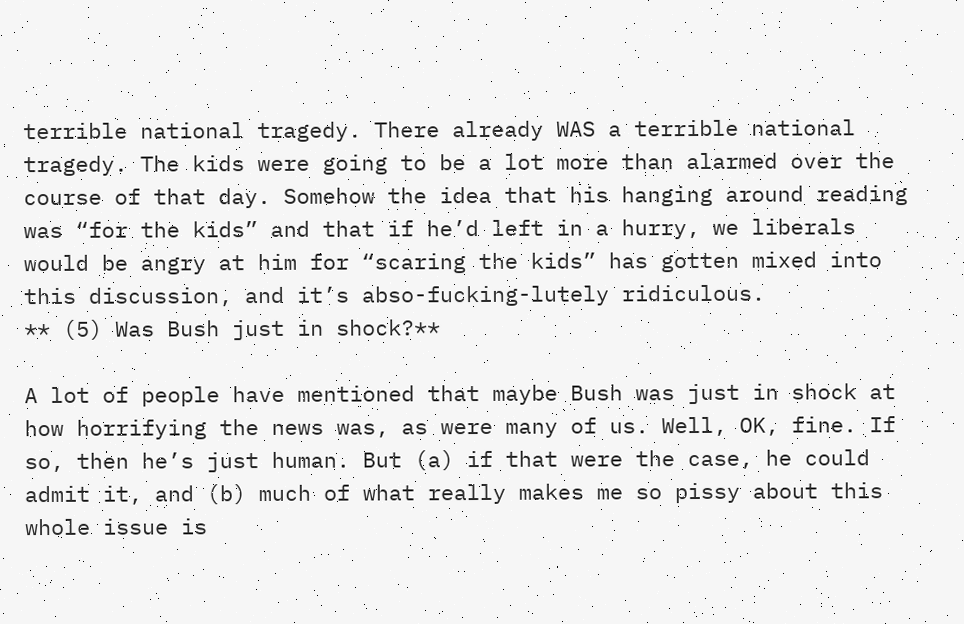terrible national tragedy. There already WAS a terrible national tragedy. The kids were going to be a lot more than alarmed over the course of that day. Somehow the idea that his hanging around reading was “for the kids” and that if he’d left in a hurry, we liberals would be angry at him for “scaring the kids” has gotten mixed into this discussion, and it’s abso-fucking-lutely ridiculous.
** (5) Was Bush just in shock?**

A lot of people have mentioned that maybe Bush was just in shock at how horrifying the news was, as were many of us. Well, OK, fine. If so, then he’s just human. But (a) if that were the case, he could admit it, and (b) much of what really makes me so pissy about this whole issue is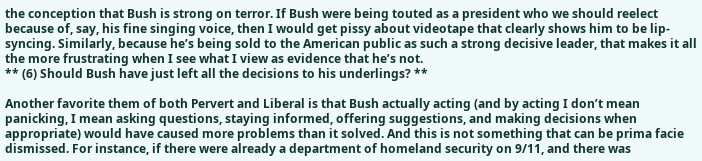the conception that Bush is strong on terror. If Bush were being touted as a president who we should reelect because of, say, his fine singing voice, then I would get pissy about videotape that clearly shows him to be lip-syncing. Similarly, because he’s being sold to the American public as such a strong decisive leader, that makes it all the more frustrating when I see what I view as evidence that he’s not.
** (6) Should Bush have just left all the decisions to his underlings? **

Another favorite them of both Pervert and Liberal is that Bush actually acting (and by acting I don’t mean panicking, I mean asking questions, staying informed, offering suggestions, and making decisions when appropriate) would have caused more problems than it solved. And this is not something that can be prima facie dismissed. For instance, if there were already a department of homeland security on 9/11, and there was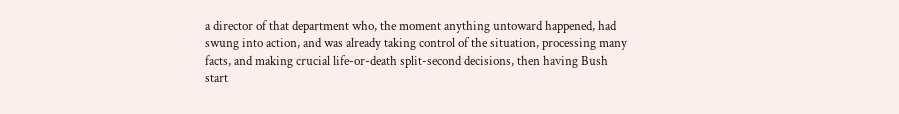a director of that department who, the moment anything untoward happened, had swung into action, and was already taking control of the situation, processing many facts, and making crucial life-or-death split-second decisions, then having Bush start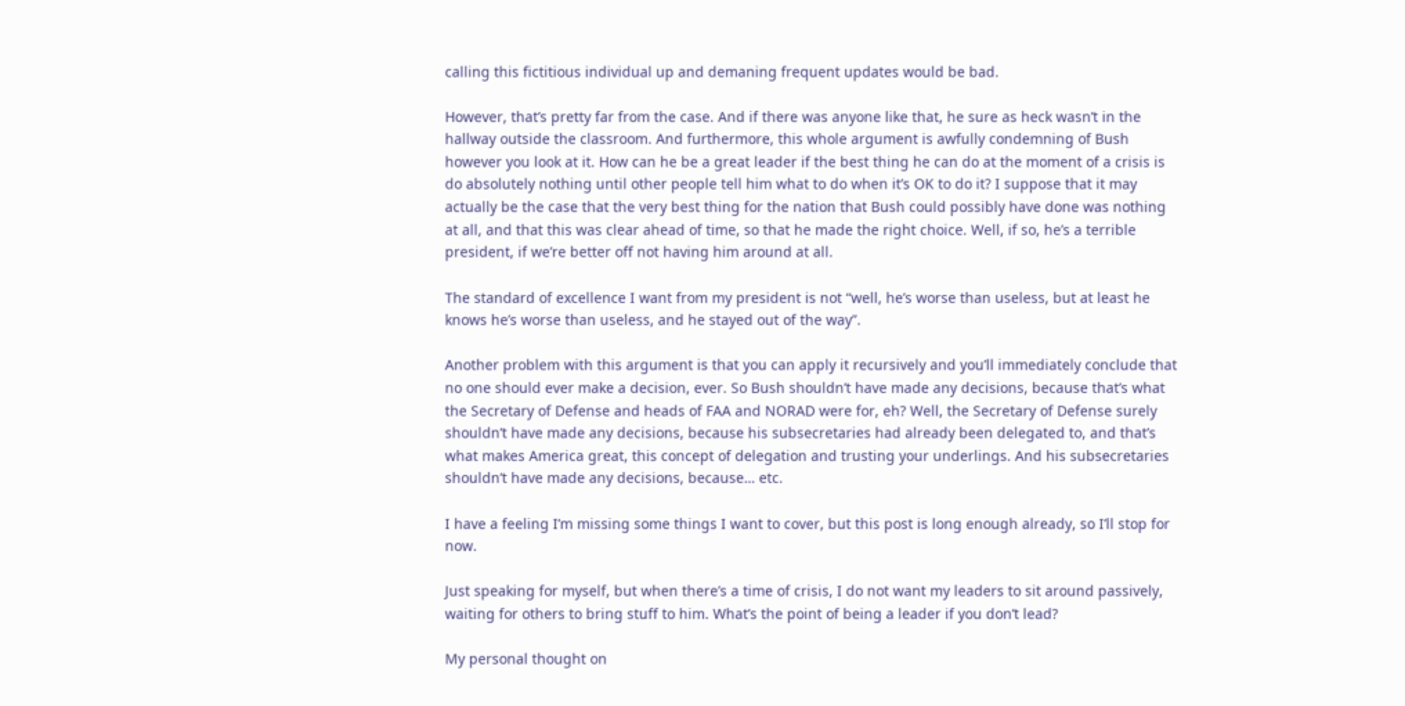calling this fictitious individual up and demaning frequent updates would be bad.

However, that’s pretty far from the case. And if there was anyone like that, he sure as heck wasn’t in the hallway outside the classroom. And furthermore, this whole argument is awfully condemning of Bush however you look at it. How can he be a great leader if the best thing he can do at the moment of a crisis is do absolutely nothing until other people tell him what to do when it’s OK to do it? I suppose that it may actually be the case that the very best thing for the nation that Bush could possibly have done was nothing at all, and that this was clear ahead of time, so that he made the right choice. Well, if so, he’s a terrible president, if we’re better off not having him around at all.

The standard of excellence I want from my president is not “well, he’s worse than useless, but at least he knows he’s worse than useless, and he stayed out of the way”.

Another problem with this argument is that you can apply it recursively and you’ll immediately conclude that no one should ever make a decision, ever. So Bush shouldn’t have made any decisions, because that’s what the Secretary of Defense and heads of FAA and NORAD were for, eh? Well, the Secretary of Defense surely shouldn’t have made any decisions, because his subsecretaries had already been delegated to, and that’s what makes America great, this concept of delegation and trusting your underlings. And his subsecretaries shouldn’t have made any decisions, because… etc.

I have a feeling I’m missing some things I want to cover, but this post is long enough already, so I’ll stop for now.

Just speaking for myself, but when there’s a time of crisis, I do not want my leaders to sit around passively, waiting for others to bring stuff to him. What’s the point of being a leader if you don’t lead?

My personal thought on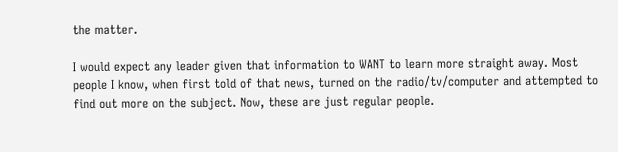the matter.

I would expect any leader given that information to WANT to learn more straight away. Most people I know, when first told of that news, turned on the radio/tv/computer and attempted to find out more on the subject. Now, these are just regular people.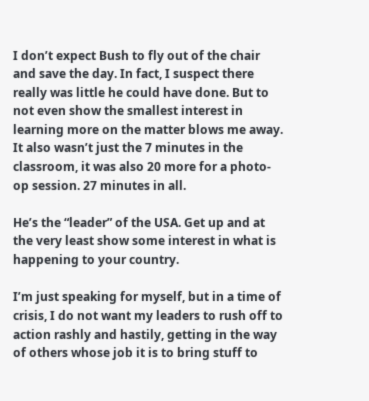I don’t expect Bush to fly out of the chair and save the day. In fact, I suspect there really was little he could have done. But to not even show the smallest interest in learning more on the matter blows me away. It also wasn’t just the 7 minutes in the classroom, it was also 20 more for a photo-op session. 27 minutes in all.

He’s the “leader” of the USA. Get up and at the very least show some interest in what is happening to your country.

I’m just speaking for myself, but in a time of crisis, I do not want my leaders to rush off to action rashly and hastily, getting in the way of others whose job it is to bring stuff to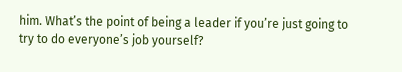him. What’s the point of being a leader if you’re just going to try to do everyone’s job yourself?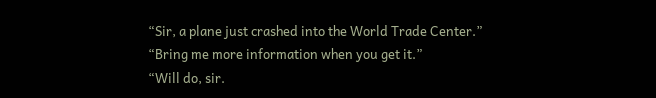“Sir, a plane just crashed into the World Trade Center.”
“Bring me more information when you get it.”
“Will do, sir.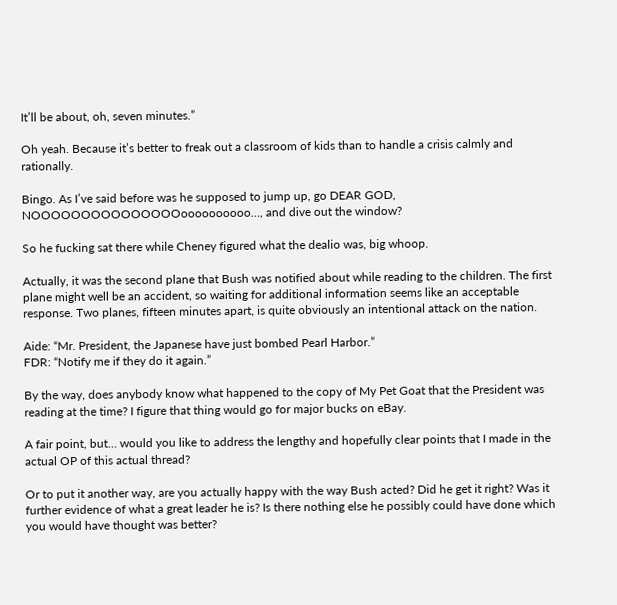It’ll be about, oh, seven minutes.”

Oh yeah. Because it’s better to freak out a classroom of kids than to handle a crisis calmly and rationally.

Bingo. As I’ve said before was he supposed to jump up, go DEAR GOD, NOOOOOOOOOOOOOOOoooooooooo…, and dive out the window?

So he fucking sat there while Cheney figured what the dealio was, big whoop.

Actually, it was the second plane that Bush was notified about while reading to the children. The first plane might well be an accident, so waiting for additional information seems like an acceptable response. Two planes, fifteen minutes apart, is quite obviously an intentional attack on the nation.

Aide: “Mr. President, the Japanese have just bombed Pearl Harbor.”
FDR: “Notify me if they do it again.”

By the way, does anybody know what happened to the copy of My Pet Goat that the President was reading at the time? I figure that thing would go for major bucks on eBay.

A fair point, but… would you like to address the lengthy and hopefully clear points that I made in the actual OP of this actual thread?

Or to put it another way, are you actually happy with the way Bush acted? Did he get it right? Was it further evidence of what a great leader he is? Is there nothing else he possibly could have done which you would have thought was better?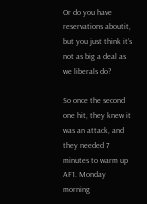Or do you have reservations aboutit, but you just think it’s not as big a deal as we liberals do?

So once the second one hit, they knew it was an attack, and they needed 7 minutes to warm up AF1. Monday morning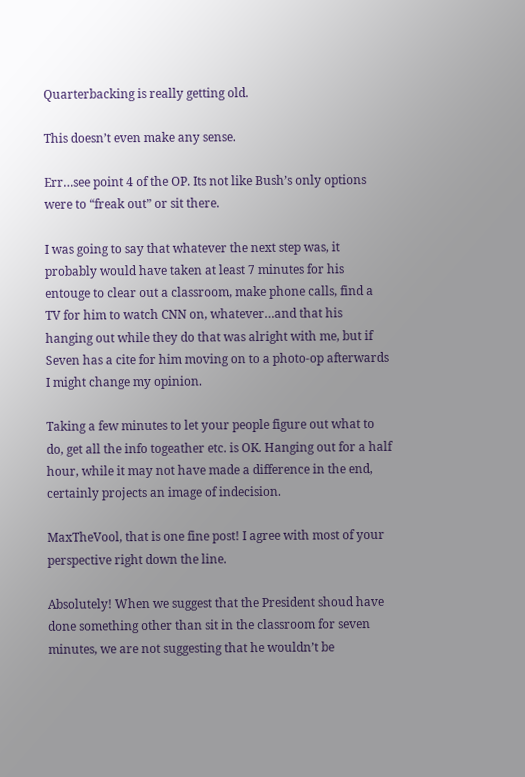Quarterbacking is really getting old.

This doesn’t even make any sense.

Err…see point 4 of the OP. Its not like Bush’s only options were to “freak out” or sit there.

I was going to say that whatever the next step was, it probably would have taken at least 7 minutes for his entouge to clear out a classroom, make phone calls, find a TV for him to watch CNN on, whatever…and that his hanging out while they do that was alright with me, but if Seven has a cite for him moving on to a photo-op afterwards I might change my opinion.

Taking a few minutes to let your people figure out what to do, get all the info togeather etc. is OK. Hanging out for a half hour, while it may not have made a difference in the end, certainly projects an image of indecision.

MaxTheVool, that is one fine post! I agree with most of your perspective right down the line.

Absolutely! When we suggest that the President shoud have done something other than sit in the classroom for seven minutes, we are not suggesting that he wouldn’t be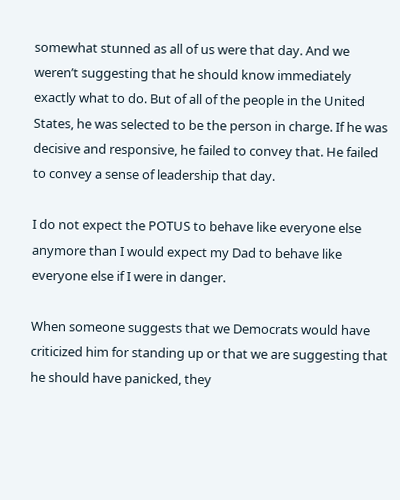somewhat stunned as all of us were that day. And we weren’t suggesting that he should know immediately exactly what to do. But of all of the people in the United States, he was selected to be the person in charge. If he was decisive and responsive, he failed to convey that. He failed to convey a sense of leadership that day.

I do not expect the POTUS to behave like everyone else anymore than I would expect my Dad to behave like everyone else if I were in danger.

When someone suggests that we Democrats would have criticized him for standing up or that we are suggesting that he should have panicked, they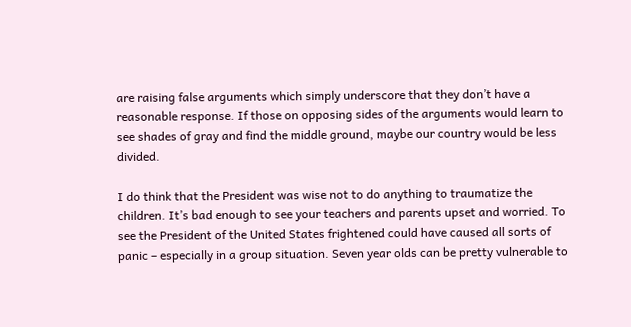are raising false arguments which simply underscore that they don’t have a reasonable response. If those on opposing sides of the arguments would learn to see shades of gray and find the middle ground, maybe our country would be less divided.

I do think that the President was wise not to do anything to traumatize the children. It’s bad enough to see your teachers and parents upset and worried. To see the President of the United States frightened could have caused all sorts of panic – especially in a group situation. Seven year olds can be pretty vulnerable to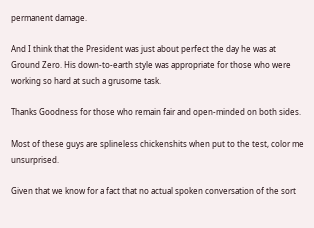permanent damage.

And I think that the President was just about perfect the day he was at Ground Zero. His down-to-earth style was appropriate for those who were working so hard at such a grusome task.

Thanks Goodness for those who remain fair and open-minded on both sides.

Most of these guys are splineless chickenshits when put to the test, color me unsurprised.

Given that we know for a fact that no actual spoken conversation of the sort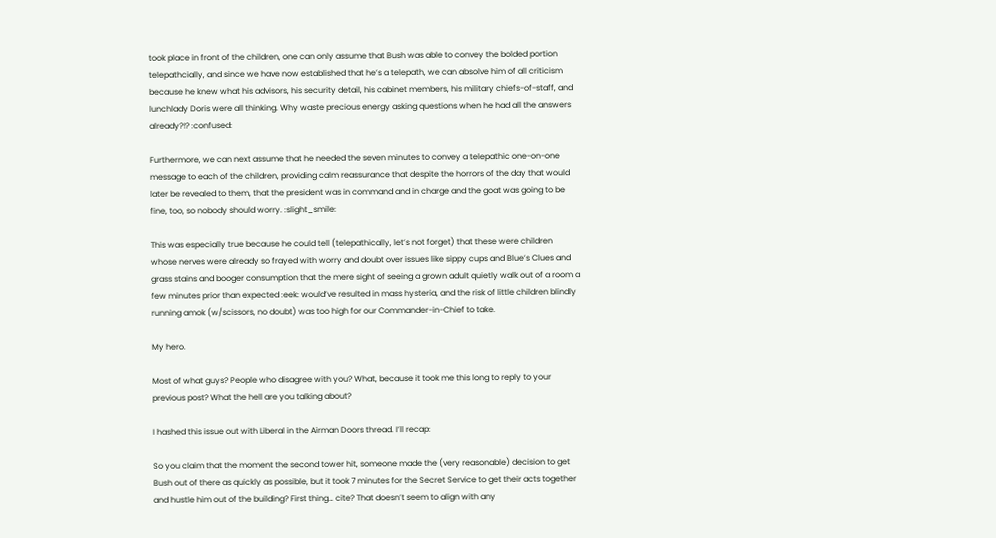took place in front of the children, one can only assume that Bush was able to convey the bolded portion telepathcially, and since we have now established that he’s a telepath, we can absolve him of all criticism because he knew what his advisors, his security detail, his cabinet members, his military chiefs-of-staff, and lunchlady Doris were all thinking. Why waste precious energy asking questions when he had all the answers already?!? :confused:

Furthermore, we can next assume that he needed the seven minutes to convey a telepathic one-on-one message to each of the children, providing calm reassurance that despite the horrors of the day that would later be revealed to them, that the president was in command and in charge and the goat was going to be fine, too, so nobody should worry. :slight_smile:

This was especially true because he could tell (telepathically, let’s not forget) that these were children whose nerves were already so frayed with worry and doubt over issues like sippy cups and Blue’s Clues and grass stains and booger consumption that the mere sight of seeing a grown adult quietly walk out of a room a few minutes prior than expected :eek: would’ve resulted in mass hysteria, and the risk of little children blindly running amok (w/scissors, no doubt) was too high for our Commander-in-Chief to take.

My hero.

Most of what guys? People who disagree with you? What, because it took me this long to reply to your previous post? What the hell are you talking about?

I hashed this issue out with Liberal in the Airman Doors thread. I’ll recap:

So you claim that the moment the second tower hit, someone made the (very reasonable) decision to get Bush out of there as quickly as possible, but it took 7 minutes for the Secret Service to get their acts together and hustle him out of the building? First thing… cite? That doesn’t seem to align with any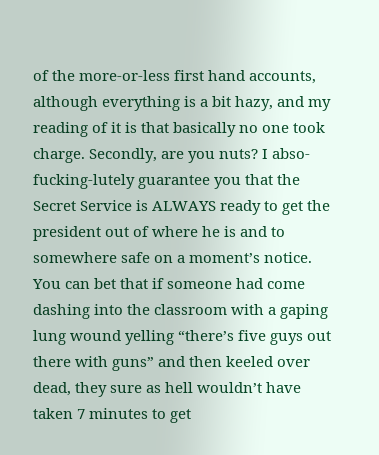of the more-or-less first hand accounts, although everything is a bit hazy, and my reading of it is that basically no one took charge. Secondly, are you nuts? I abso-fucking-lutely guarantee you that the Secret Service is ALWAYS ready to get the president out of where he is and to somewhere safe on a moment’s notice. You can bet that if someone had come dashing into the classroom with a gaping lung wound yelling “there’s five guys out there with guns” and then keeled over dead, they sure as hell wouldn’t have taken 7 minutes to get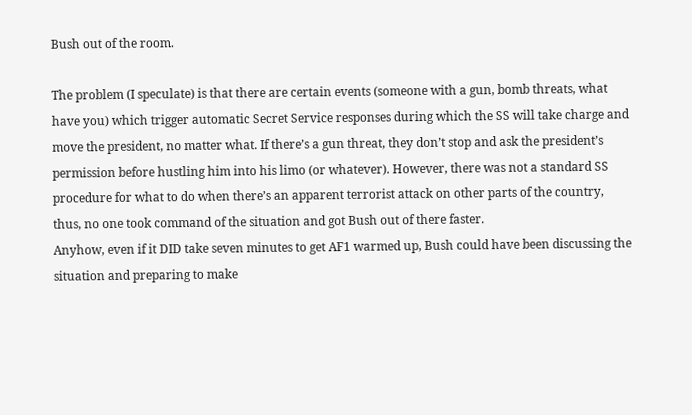Bush out of the room.

The problem (I speculate) is that there are certain events (someone with a gun, bomb threats, what have you) which trigger automatic Secret Service responses during which the SS will take charge and move the president, no matter what. If there’s a gun threat, they don’t stop and ask the president’s permission before hustling him into his limo (or whatever). However, there was not a standard SS procedure for what to do when there’s an apparent terrorist attack on other parts of the country, thus, no one took command of the situation and got Bush out of there faster.
Anyhow, even if it DID take seven minutes to get AF1 warmed up, Bush could have been discussing the situation and preparing to make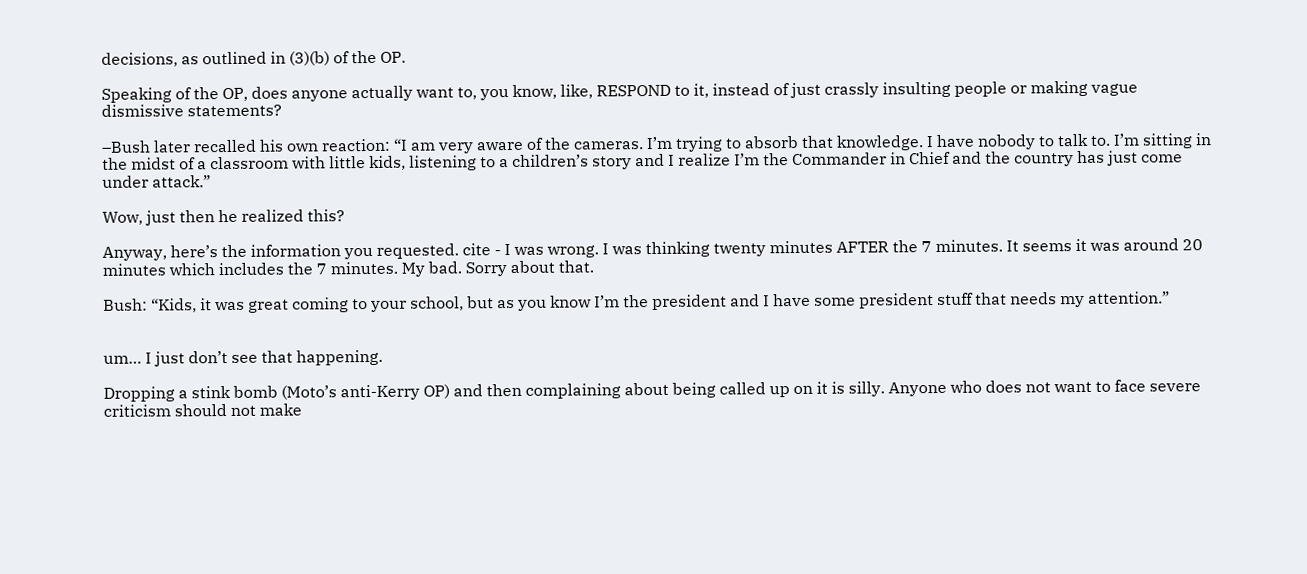decisions, as outlined in (3)(b) of the OP.

Speaking of the OP, does anyone actually want to, you know, like, RESPOND to it, instead of just crassly insulting people or making vague dismissive statements?

–Bush later recalled his own reaction: “I am very aware of the cameras. I’m trying to absorb that knowledge. I have nobody to talk to. I’m sitting in the midst of a classroom with little kids, listening to a children’s story and I realize I’m the Commander in Chief and the country has just come under attack.”

Wow, just then he realized this?

Anyway, here’s the information you requested. cite - I was wrong. I was thinking twenty minutes AFTER the 7 minutes. It seems it was around 20 minutes which includes the 7 minutes. My bad. Sorry about that.

Bush: “Kids, it was great coming to your school, but as you know I’m the president and I have some president stuff that needs my attention.”


um… I just don’t see that happening.

Dropping a stink bomb (Moto’s anti-Kerry OP) and then complaining about being called up on it is silly. Anyone who does not want to face severe criticism should not make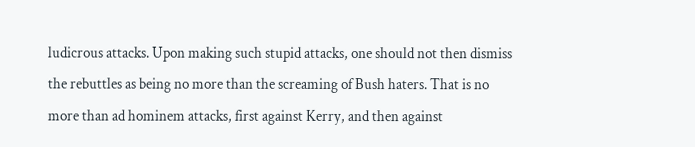ludicrous attacks. Upon making such stupid attacks, one should not then dismiss the rebuttles as being no more than the screaming of Bush haters. That is no more than ad hominem attacks, first against Kerry, and then against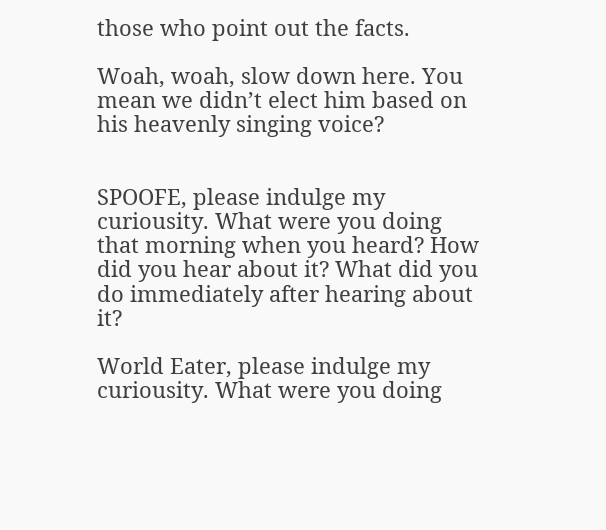those who point out the facts.

Woah, woah, slow down here. You mean we didn’t elect him based on his heavenly singing voice?


SPOOFE, please indulge my curiousity. What were you doing that morning when you heard? How did you hear about it? What did you do immediately after hearing about it?

World Eater, please indulge my curiousity. What were you doing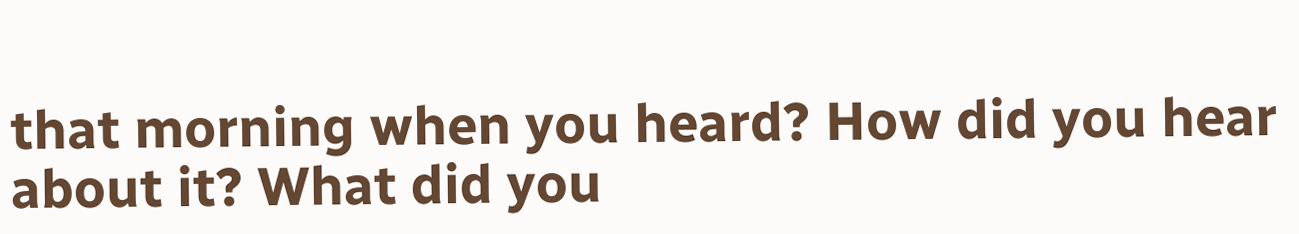that morning when you heard? How did you hear about it? What did you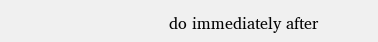do immediately after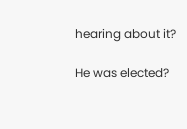hearing about it?

He was elected?